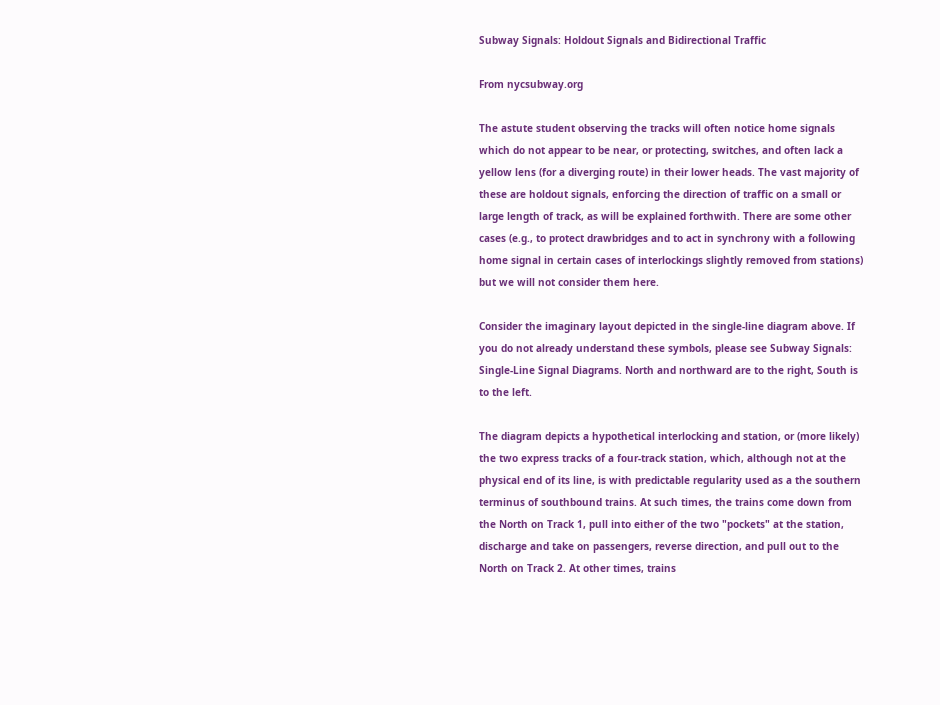Subway Signals: Holdout Signals and Bidirectional Traffic

From nycsubway.org

The astute student observing the tracks will often notice home signals which do not appear to be near, or protecting, switches, and often lack a yellow lens (for a diverging route) in their lower heads. The vast majority of these are holdout signals, enforcing the direction of traffic on a small or large length of track, as will be explained forthwith. There are some other cases (e.g., to protect drawbridges and to act in synchrony with a following home signal in certain cases of interlockings slightly removed from stations) but we will not consider them here.

Consider the imaginary layout depicted in the single-line diagram above. If you do not already understand these symbols, please see Subway Signals: Single-Line Signal Diagrams. North and northward are to the right, South is to the left.

The diagram depicts a hypothetical interlocking and station, or (more likely) the two express tracks of a four-track station, which, although not at the physical end of its line, is with predictable regularity used as a the southern terminus of southbound trains. At such times, the trains come down from the North on Track 1, pull into either of the two "pockets" at the station, discharge and take on passengers, reverse direction, and pull out to the North on Track 2. At other times, trains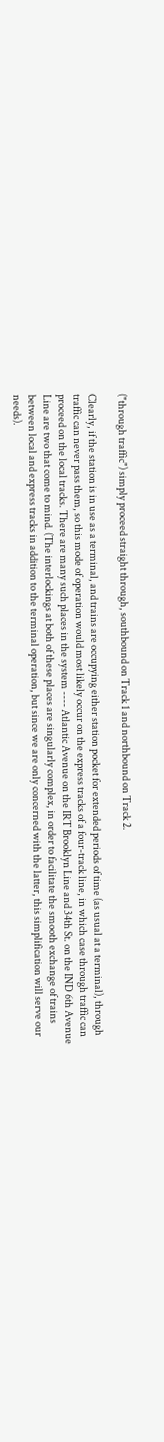("through traffic") simply proceed straight through, southbound on Track 1 and northbound on Track 2.

Clearly, if the station is in use as a terminal, and trains are occupying either station pocket for extended periods of time (as usual at a terminal), through traffic can never pass them, so this mode of operation would most likely occur on the express tracks of a four-track line, in which case through traffic can proceed on the local tracks. There are many such places in the system ---- Atlantic Avenue on the IRT Brooklyn Line and 34th St. on the IND 6th Avenue Line are two that come to mind. (The interlockings at both of these places are singularly complex, in order to facilitate the smooth exchange of trains between local and express tracks in addition to the terminal operation, but since we are only concerned with the latter, this simplification will serve our needs).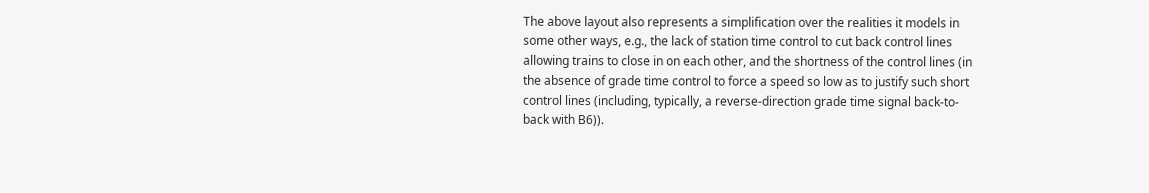The above layout also represents a simplification over the realities it models in some other ways, e.g., the lack of station time control to cut back control lines allowing trains to close in on each other, and the shortness of the control lines (in the absence of grade time control to force a speed so low as to justify such short control lines (including, typically, a reverse-direction grade time signal back-to-back with B6)).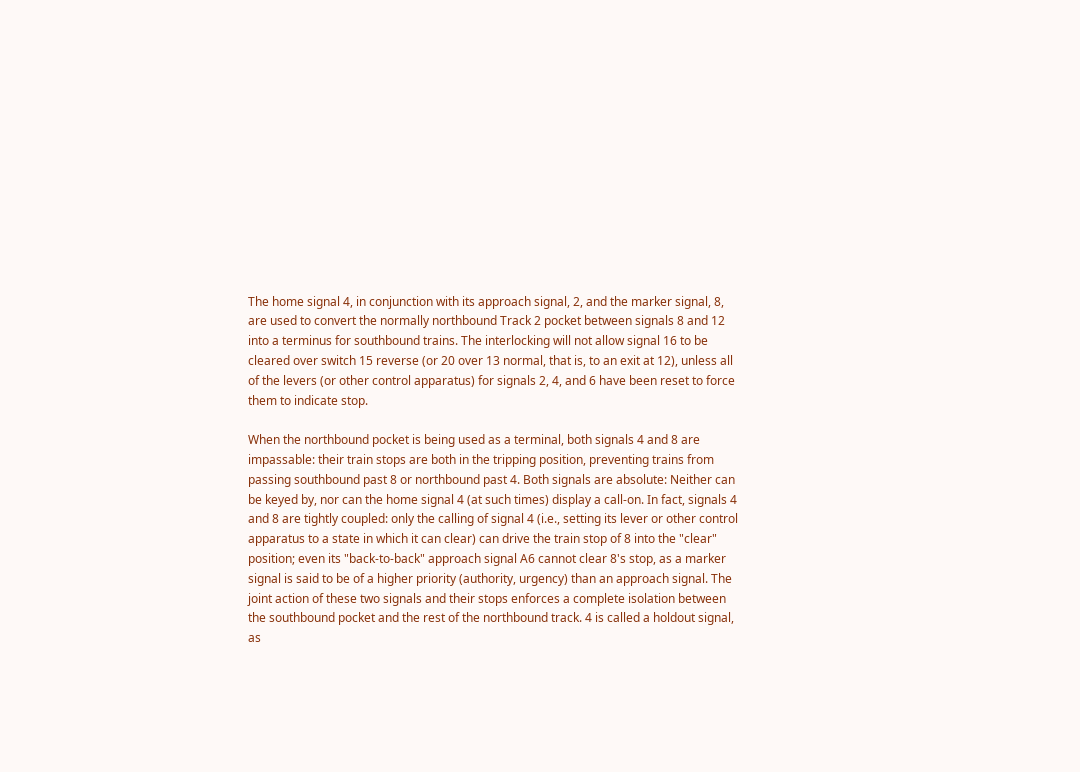The home signal 4, in conjunction with its approach signal, 2, and the marker signal, 8, are used to convert the normally northbound Track 2 pocket between signals 8 and 12 into a terminus for southbound trains. The interlocking will not allow signal 16 to be cleared over switch 15 reverse (or 20 over 13 normal, that is, to an exit at 12), unless all of the levers (or other control apparatus) for signals 2, 4, and 6 have been reset to force them to indicate stop.

When the northbound pocket is being used as a terminal, both signals 4 and 8 are impassable: their train stops are both in the tripping position, preventing trains from passing southbound past 8 or northbound past 4. Both signals are absolute: Neither can be keyed by, nor can the home signal 4 (at such times) display a call-on. In fact, signals 4 and 8 are tightly coupled: only the calling of signal 4 (i.e., setting its lever or other control apparatus to a state in which it can clear) can drive the train stop of 8 into the "clear" position; even its "back-to-back" approach signal A6 cannot clear 8's stop, as a marker signal is said to be of a higher priority (authority, urgency) than an approach signal. The joint action of these two signals and their stops enforces a complete isolation between the southbound pocket and the rest of the northbound track. 4 is called a holdout signal, as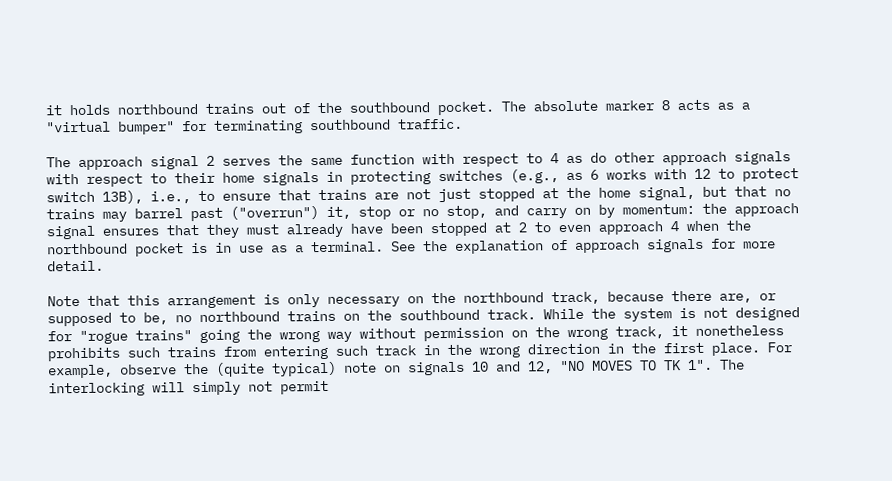it holds northbound trains out of the southbound pocket. The absolute marker 8 acts as a "virtual bumper" for terminating southbound traffic.

The approach signal 2 serves the same function with respect to 4 as do other approach signals with respect to their home signals in protecting switches (e.g., as 6 works with 12 to protect switch 13B), i.e., to ensure that trains are not just stopped at the home signal, but that no trains may barrel past ("overrun") it, stop or no stop, and carry on by momentum: the approach signal ensures that they must already have been stopped at 2 to even approach 4 when the northbound pocket is in use as a terminal. See the explanation of approach signals for more detail.

Note that this arrangement is only necessary on the northbound track, because there are, or supposed to be, no northbound trains on the southbound track. While the system is not designed for "rogue trains" going the wrong way without permission on the wrong track, it nonetheless prohibits such trains from entering such track in the wrong direction in the first place. For example, observe the (quite typical) note on signals 10 and 12, "NO MOVES TO TK 1". The interlocking will simply not permit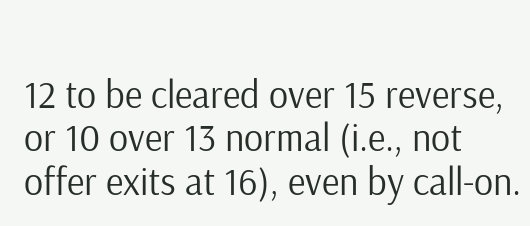12 to be cleared over 15 reverse, or 10 over 13 normal (i.e., not offer exits at 16), even by call-on.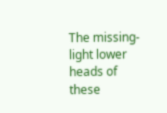The missing-light lower heads of these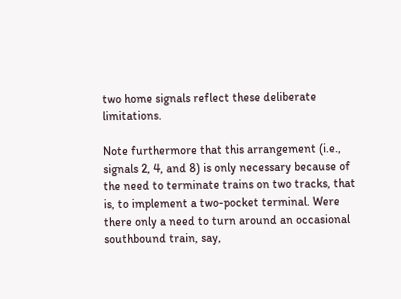two home signals reflect these deliberate limitations.

Note furthermore that this arrangement (i.e., signals 2, 4, and 8) is only necessary because of the need to terminate trains on two tracks, that is, to implement a two-pocket terminal. Were there only a need to turn around an occasional southbound train, say,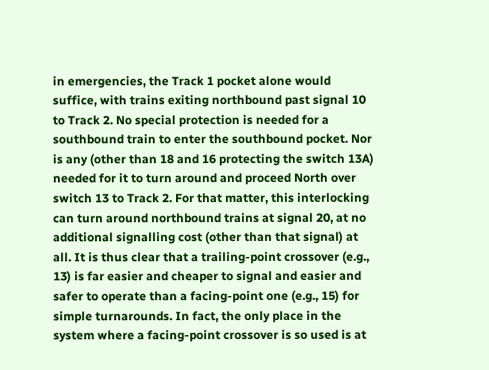in emergencies, the Track 1 pocket alone would suffice, with trains exiting northbound past signal 10 to Track 2. No special protection is needed for a southbound train to enter the southbound pocket. Nor is any (other than 18 and 16 protecting the switch 13A) needed for it to turn around and proceed North over switch 13 to Track 2. For that matter, this interlocking can turn around northbound trains at signal 20, at no additional signalling cost (other than that signal) at all. It is thus clear that a trailing-point crossover (e.g., 13) is far easier and cheaper to signal and easier and safer to operate than a facing-point one (e.g., 15) for simple turnarounds. In fact, the only place in the system where a facing-point crossover is so used is at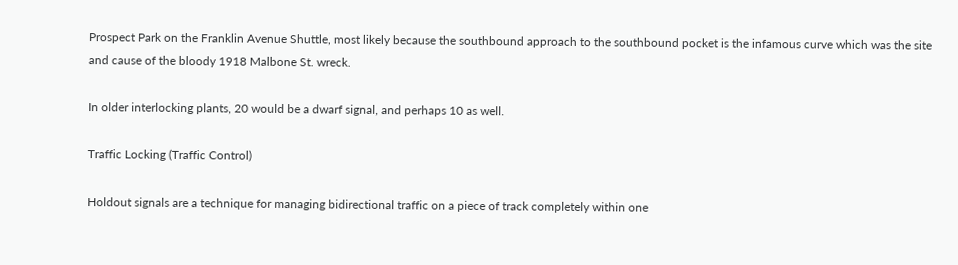Prospect Park on the Franklin Avenue Shuttle, most likely because the southbound approach to the southbound pocket is the infamous curve which was the site and cause of the bloody 1918 Malbone St. wreck.

In older interlocking plants, 20 would be a dwarf signal, and perhaps 10 as well.

Traffic Locking (Traffic Control)

Holdout signals are a technique for managing bidirectional traffic on a piece of track completely within one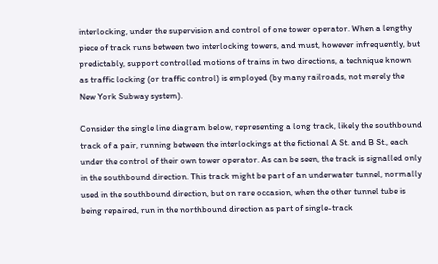interlocking, under the supervision and control of one tower operator. When a lengthy piece of track runs between two interlocking towers, and must, however infrequently, but predictably, support controlled motions of trains in two directions, a technique known as traffic locking (or traffic control) is employed (by many railroads, not merely the New York Subway system).

Consider the single line diagram below, representing a long track, likely the southbound track of a pair, running between the interlockings at the fictional A St. and B St., each under the control of their own tower operator. As can be seen, the track is signalled only in the southbound direction. This track might be part of an underwater tunnel, normally used in the southbound direction, but on rare occasion, when the other tunnel tube is being repaired, run in the northbound direction as part of single-track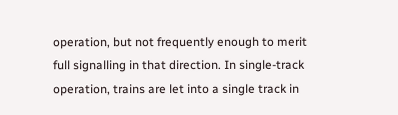operation, but not frequently enough to merit full signalling in that direction. In single-track operation, trains are let into a single track in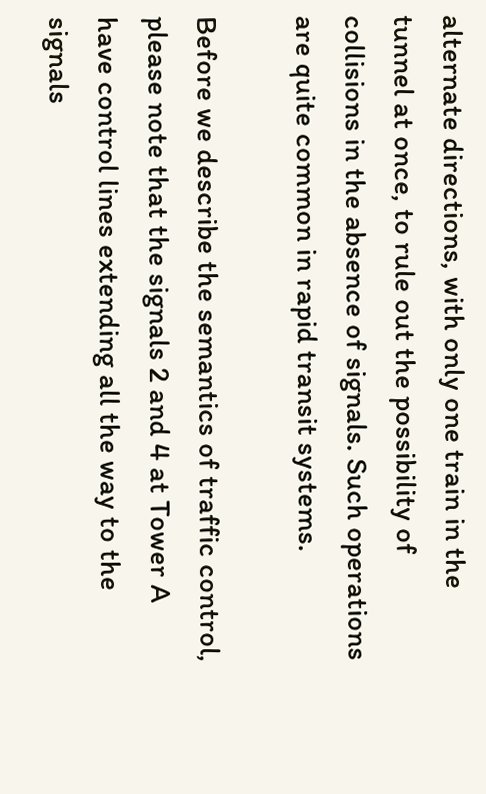alternate directions, with only one train in the tunnel at once, to rule out the possibility of collisions in the absence of signals. Such operations are quite common in rapid transit systems.

Before we describe the semantics of traffic control, please note that the signals 2 and 4 at Tower A have control lines extending all the way to the signals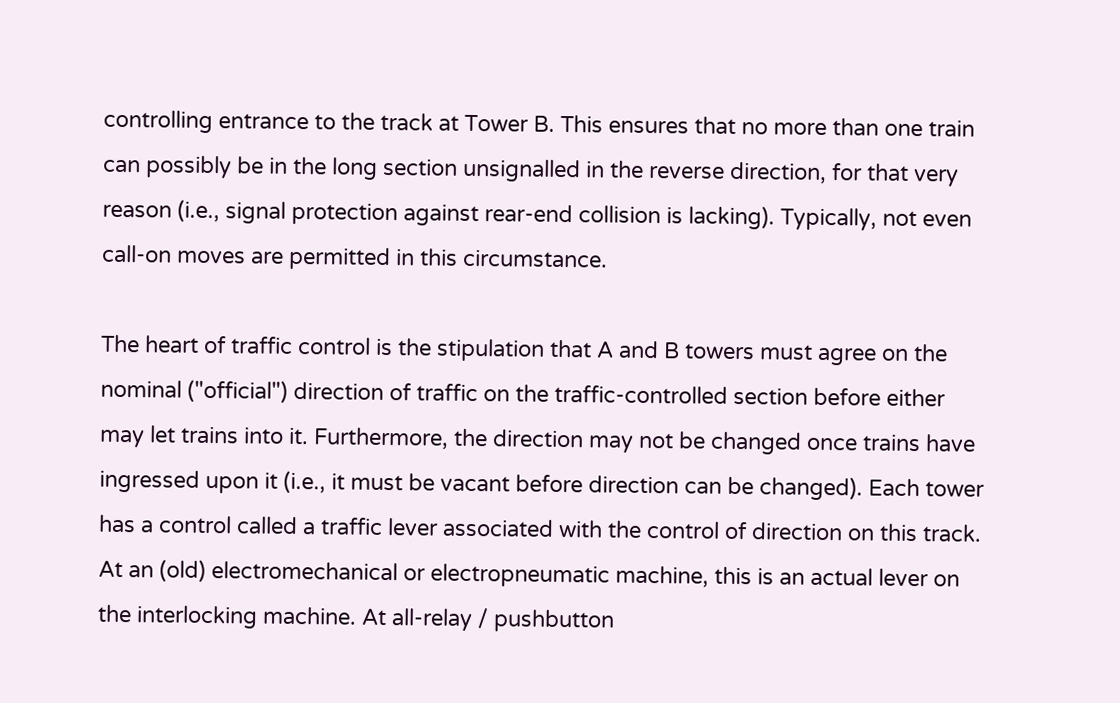controlling entrance to the track at Tower B. This ensures that no more than one train can possibly be in the long section unsignalled in the reverse direction, for that very reason (i.e., signal protection against rear-end collision is lacking). Typically, not even call-on moves are permitted in this circumstance.

The heart of traffic control is the stipulation that A and B towers must agree on the nominal ("official") direction of traffic on the traffic-controlled section before either may let trains into it. Furthermore, the direction may not be changed once trains have ingressed upon it (i.e., it must be vacant before direction can be changed). Each tower has a control called a traffic lever associated with the control of direction on this track. At an (old) electromechanical or electropneumatic machine, this is an actual lever on the interlocking machine. At all-relay / pushbutton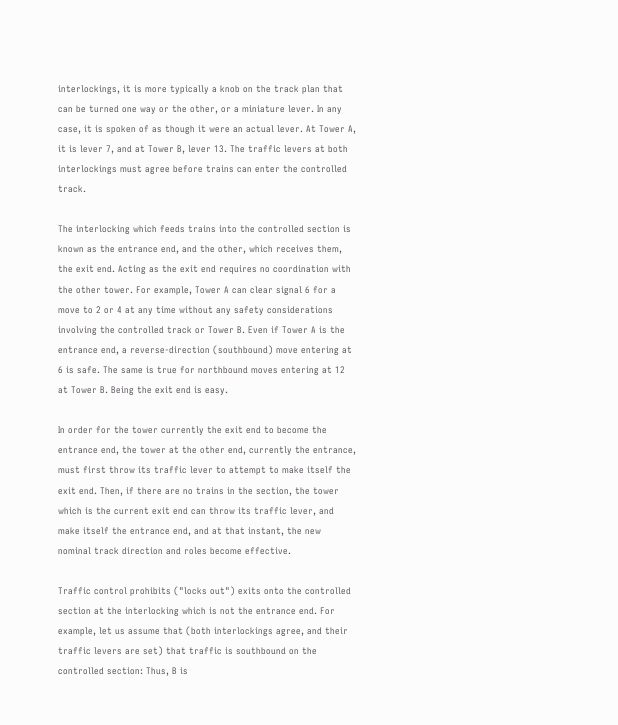interlockings, it is more typically a knob on the track plan that can be turned one way or the other, or a miniature lever. In any case, it is spoken of as though it were an actual lever. At Tower A, it is lever 7, and at Tower B, lever 13. The traffic levers at both interlockings must agree before trains can enter the controlled track.

The interlocking which feeds trains into the controlled section is known as the entrance end, and the other, which receives them, the exit end. Acting as the exit end requires no coordination with the other tower. For example, Tower A can clear signal 6 for a move to 2 or 4 at any time without any safety considerations involving the controlled track or Tower B. Even if Tower A is the entrance end, a reverse-direction (southbound) move entering at 6 is safe. The same is true for northbound moves entering at 12 at Tower B. Being the exit end is easy.

In order for the tower currently the exit end to become the entrance end, the tower at the other end, currently the entrance, must first throw its traffic lever to attempt to make itself the exit end. Then, if there are no trains in the section, the tower which is the current exit end can throw its traffic lever, and make itself the entrance end, and at that instant, the new nominal track direction and roles become effective.

Traffic control prohibits ("locks out") exits onto the controlled section at the interlocking which is not the entrance end. For example, let us assume that (both interlockings agree, and their traffic levers are set) that traffic is southbound on the controlled section: Thus, B is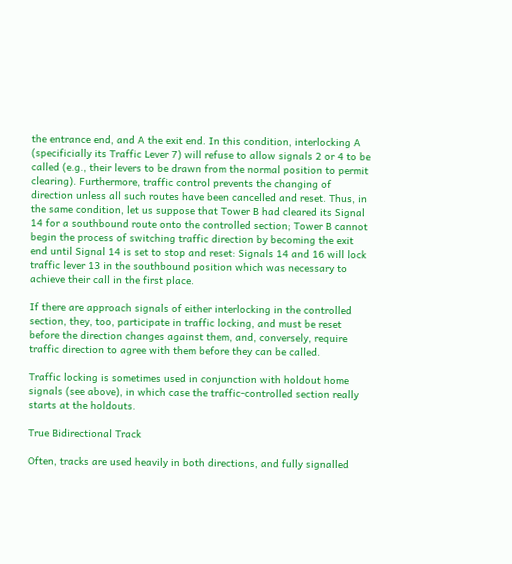the entrance end, and A the exit end. In this condition, interlocking A (specificially its Traffic Lever 7) will refuse to allow signals 2 or 4 to be called (e.g., their levers to be drawn from the normal position to permit clearing). Furthermore, traffic control prevents the changing of direction unless all such routes have been cancelled and reset. Thus, in the same condition, let us suppose that Tower B had cleared its Signal 14 for a southbound route onto the controlled section; Tower B cannot begin the process of switching traffic direction by becoming the exit end until Signal 14 is set to stop and reset: Signals 14 and 16 will lock traffic lever 13 in the southbound position which was necessary to achieve their call in the first place.

If there are approach signals of either interlocking in the controlled section, they, too, participate in traffic locking, and must be reset before the direction changes against them, and, conversely, require traffic direction to agree with them before they can be called.

Traffic locking is sometimes used in conjunction with holdout home signals (see above), in which case the traffic-controlled section really starts at the holdouts.

True Bidirectional Track

Often, tracks are used heavily in both directions, and fully signalled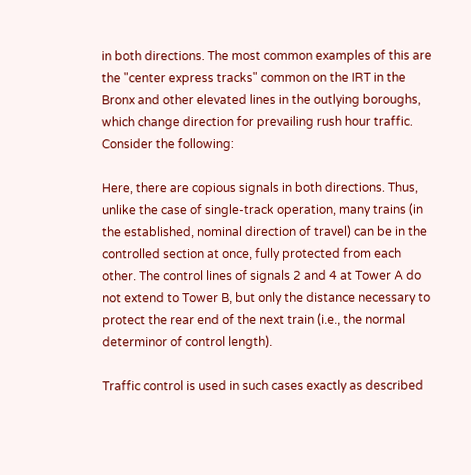in both directions. The most common examples of this are the "center express tracks" common on the IRT in the Bronx and other elevated lines in the outlying boroughs, which change direction for prevailing rush hour traffic. Consider the following:

Here, there are copious signals in both directions. Thus, unlike the case of single-track operation, many trains (in the established, nominal direction of travel) can be in the controlled section at once, fully protected from each other. The control lines of signals 2 and 4 at Tower A do not extend to Tower B, but only the distance necessary to protect the rear end of the next train (i.e., the normal determinor of control length).

Traffic control is used in such cases exactly as described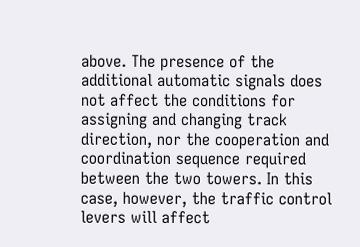above. The presence of the additional automatic signals does not affect the conditions for assigning and changing track direction, nor the cooperation and coordination sequence required between the two towers. In this case, however, the traffic control levers will affect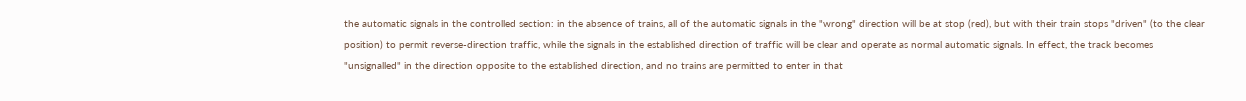the automatic signals in the controlled section: in the absence of trains, all of the automatic signals in the "wrong" direction will be at stop (red), but with their train stops "driven" (to the clear position) to permit reverse-direction traffic, while the signals in the established direction of traffic will be clear and operate as normal automatic signals. In effect, the track becomes "unsignalled" in the direction opposite to the established direction, and no trains are permitted to enter in that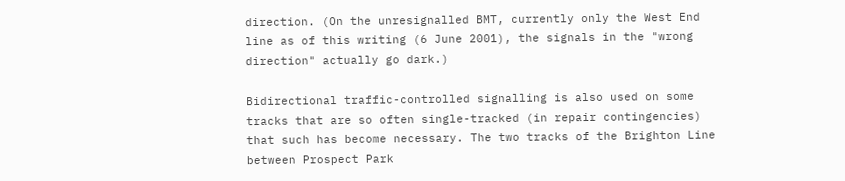direction. (On the unresignalled BMT, currently only the West End line as of this writing (6 June 2001), the signals in the "wrong direction" actually go dark.)

Bidirectional traffic-controlled signalling is also used on some tracks that are so often single-tracked (in repair contingencies) that such has become necessary. The two tracks of the Brighton Line between Prospect Park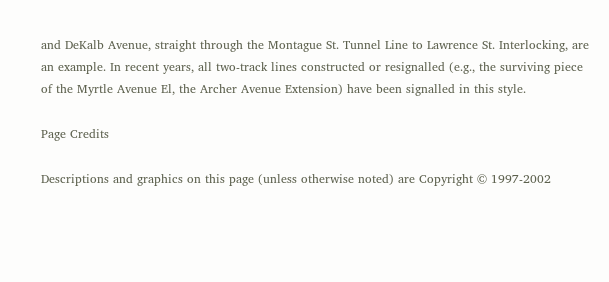and DeKalb Avenue, straight through the Montague St. Tunnel Line to Lawrence St. Interlocking, are an example. In recent years, all two-track lines constructed or resignalled (e.g., the surviving piece of the Myrtle Avenue El, the Archer Avenue Extension) have been signalled in this style.

Page Credits

Descriptions and graphics on this page (unless otherwise noted) are Copyright © 1997-2002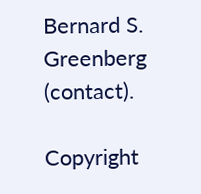Bernard S. Greenberg (contact).

Copyright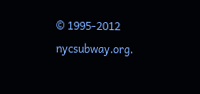© 1995-2012 nycsubway.org.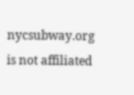nycsubway.org is not affiliated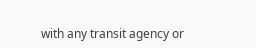with any transit agency or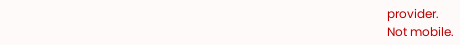provider.
Not mobile.